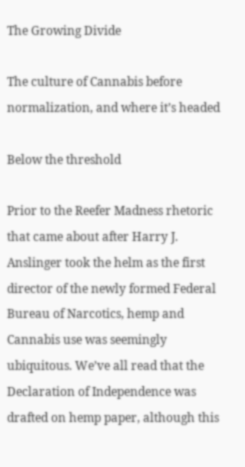The Growing Divide

The culture of Cannabis before normalization, and where it’s headed

Below the threshold

Prior to the Reefer Madness rhetoric that came about after Harry J. Anslinger took the helm as the first director of the newly formed Federal Bureau of Narcotics, hemp and Cannabis use was seemingly ubiquitous. We’ve all read that the Declaration of Independence was drafted on hemp paper, although this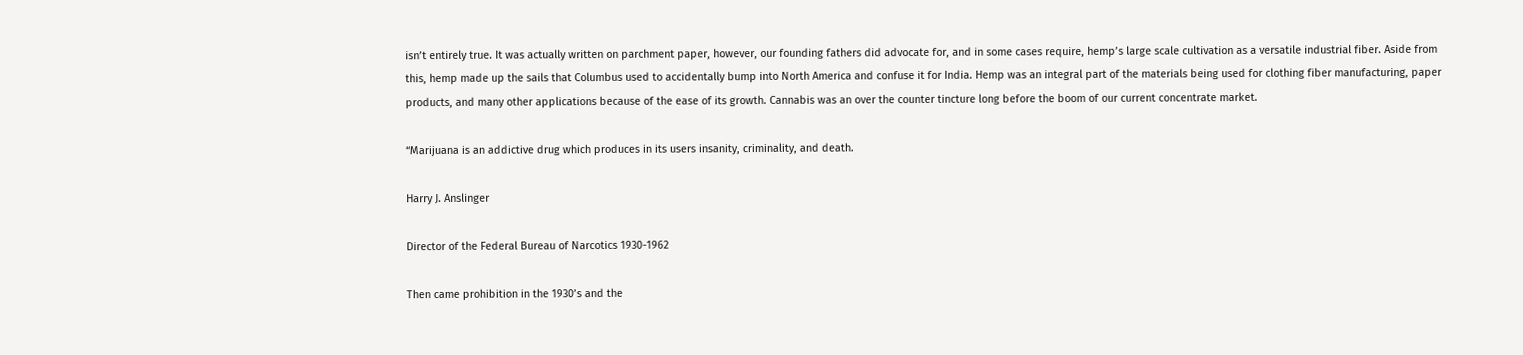isn’t entirely true. It was actually written on parchment paper, however, our founding fathers did advocate for, and in some cases require, hemp’s large scale cultivation as a versatile industrial fiber. Aside from this, hemp made up the sails that Columbus used to accidentally bump into North America and confuse it for India. Hemp was an integral part of the materials being used for clothing fiber manufacturing, paper products, and many other applications because of the ease of its growth. Cannabis was an over the counter tincture long before the boom of our current concentrate market.

“Marijuana is an addictive drug which produces in its users insanity, criminality, and death.

Harry J. Anslinger

Director of the Federal Bureau of Narcotics 1930-1962

Then came prohibition in the 1930’s and the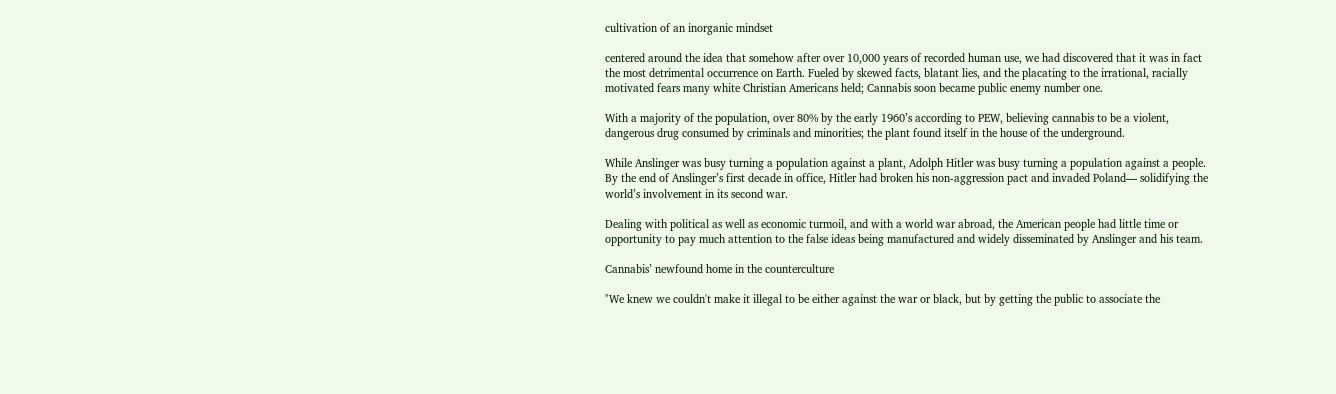cultivation of an inorganic mindset

centered around the idea that somehow after over 10,000 years of recorded human use, we had discovered that it was in fact the most detrimental occurrence on Earth. Fueled by skewed facts, blatant lies, and the placating to the irrational, racially motivated fears many white Christian Americans held; Cannabis soon became public enemy number one.

With a majority of the population, over 80% by the early 1960’s according to PEW, believing cannabis to be a violent, dangerous drug consumed by criminals and minorities; the plant found itself in the house of the underground.

While Anslinger was busy turning a population against a plant, Adolph Hitler was busy turning a population against a people. By the end of Anslinger’s first decade in office, Hitler had broken his non-aggression pact and invaded Poland— solidifying the world’s involvement in its second war.

Dealing with political as well as economic turmoil, and with a world war abroad, the American people had little time or opportunity to pay much attention to the false ideas being manufactured and widely disseminated by Anslinger and his team.

Cannabis’ newfound home in the counterculture

"We knew we couldn't make it illegal to be either against the war or black, but by getting the public to associate the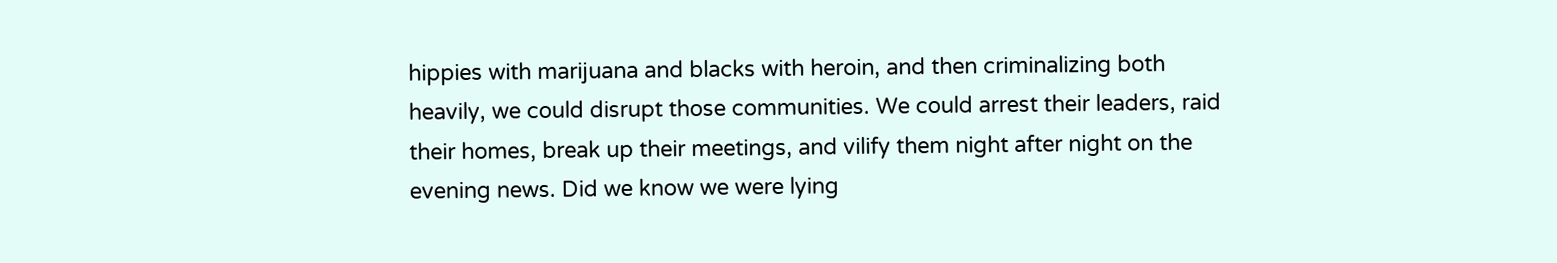hippies with marijuana and blacks with heroin, and then criminalizing both heavily, we could disrupt those communities. We could arrest their leaders, raid their homes, break up their meetings, and vilify them night after night on the evening news. Did we know we were lying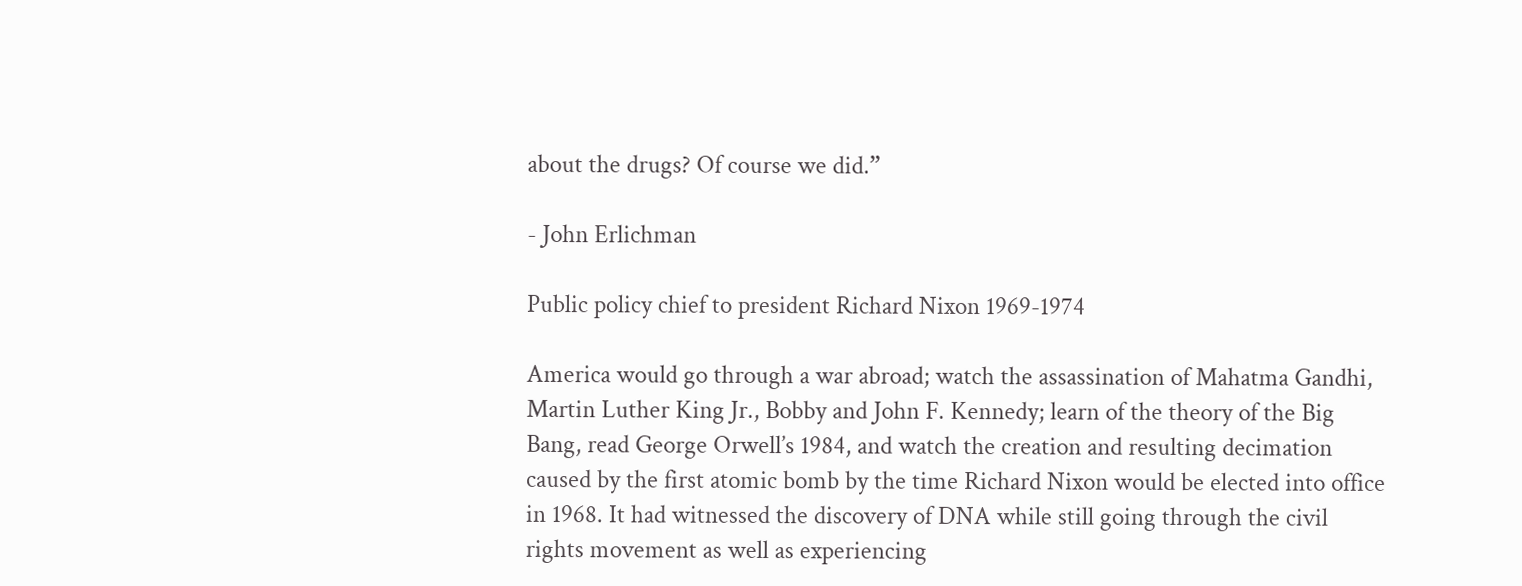about the drugs? Of course we did.”

- John Erlichman

Public policy chief to president Richard Nixon 1969-1974

America would go through a war abroad; watch the assassination of Mahatma Gandhi, Martin Luther King Jr., Bobby and John F. Kennedy; learn of the theory of the Big Bang, read George Orwell’s 1984, and watch the creation and resulting decimation caused by the first atomic bomb by the time Richard Nixon would be elected into office in 1968. It had witnessed the discovery of DNA while still going through the civil rights movement as well as experiencing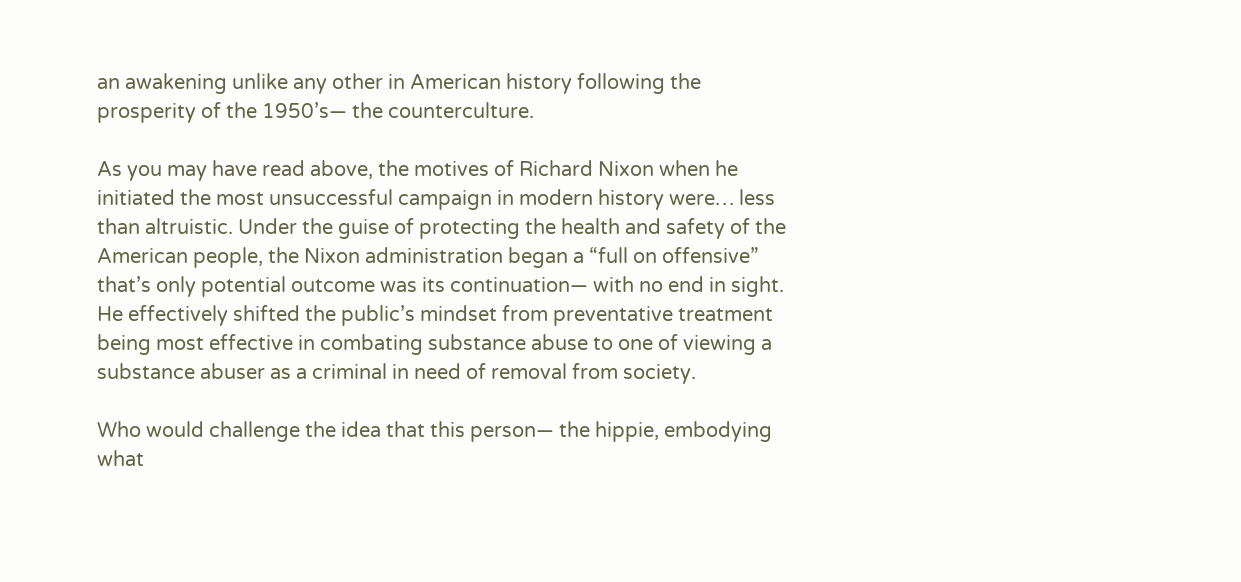an awakening unlike any other in American history following the prosperity of the 1950’s— the counterculture.

As you may have read above, the motives of Richard Nixon when he initiated the most unsuccessful campaign in modern history were… less than altruistic. Under the guise of protecting the health and safety of the American people, the Nixon administration began a “full on offensive” that’s only potential outcome was its continuation— with no end in sight. He effectively shifted the public’s mindset from preventative treatment being most effective in combating substance abuse to one of viewing a substance abuser as a criminal in need of removal from society.

Who would challenge the idea that this person— the hippie, embodying what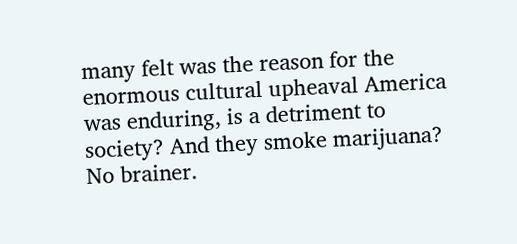many felt was the reason for the enormous cultural upheaval America was enduring, is a detriment to society? And they smoke marijuana? No brainer.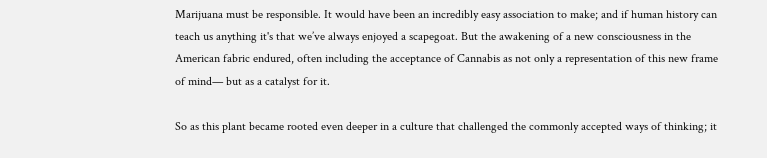Marijuana must be responsible. It would have been an incredibly easy association to make; and if human history can teach us anything it's that we’ve always enjoyed a scapegoat. But the awakening of a new consciousness in the American fabric endured, often including the acceptance of Cannabis as not only a representation of this new frame of mind— but as a catalyst for it.

So as this plant became rooted even deeper in a culture that challenged the commonly accepted ways of thinking; it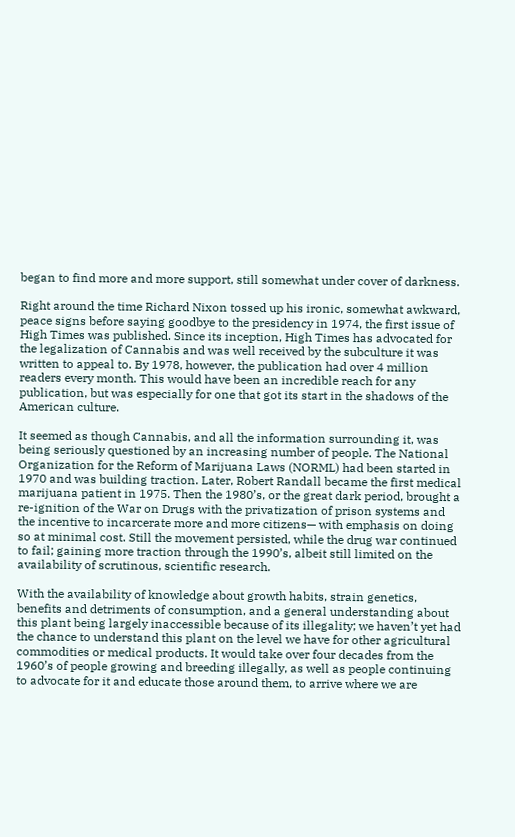began to find more and more support, still somewhat under cover of darkness.

Right around the time Richard Nixon tossed up his ironic, somewhat awkward, peace signs before saying goodbye to the presidency in 1974, the first issue of High Times was published. Since its inception, High Times has advocated for the legalization of Cannabis and was well received by the subculture it was written to appeal to. By 1978, however, the publication had over 4 million readers every month. This would have been an incredible reach for any publication, but was especially for one that got its start in the shadows of the American culture.

It seemed as though Cannabis, and all the information surrounding it, was being seriously questioned by an increasing number of people. The National Organization for the Reform of Marijuana Laws (NORML) had been started in 1970 and was building traction. Later, Robert Randall became the first medical marijuana patient in 1975. Then the 1980’s, or the great dark period, brought a re-ignition of the War on Drugs with the privatization of prison systems and the incentive to incarcerate more and more citizens— with emphasis on doing so at minimal cost. Still the movement persisted, while the drug war continued to fail; gaining more traction through the 1990’s, albeit still limited on the availability of scrutinous, scientific research.

With the availability of knowledge about growth habits, strain genetics, benefits and detriments of consumption, and a general understanding about this plant being largely inaccessible because of its illegality; we haven’t yet had the chance to understand this plant on the level we have for other agricultural commodities or medical products. It would take over four decades from the 1960’s of people growing and breeding illegally, as well as people continuing to advocate for it and educate those around them, to arrive where we are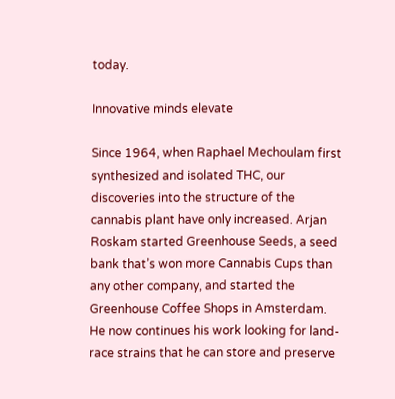today.

Innovative minds elevate

Since 1964, when Raphael Mechoulam first synthesized and isolated THC, our discoveries into the structure of the cannabis plant have only increased. Arjan Roskam started Greenhouse Seeds, a seed bank that’s won more Cannabis Cups than any other company, and started the Greenhouse Coffee Shops in Amsterdam. He now continues his work looking for land-race strains that he can store and preserve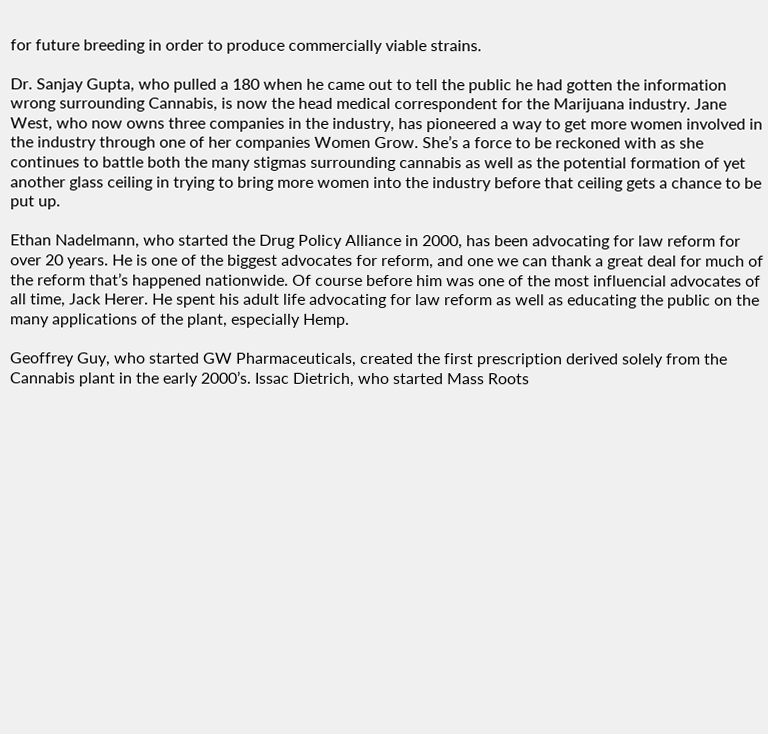for future breeding in order to produce commercially viable strains.

Dr. Sanjay Gupta, who pulled a 180 when he came out to tell the public he had gotten the information wrong surrounding Cannabis, is now the head medical correspondent for the Marijuana industry. Jane West, who now owns three companies in the industry, has pioneered a way to get more women involved in the industry through one of her companies Women Grow. She’s a force to be reckoned with as she continues to battle both the many stigmas surrounding cannabis as well as the potential formation of yet another glass ceiling in trying to bring more women into the industry before that ceiling gets a chance to be put up.

Ethan Nadelmann, who started the Drug Policy Alliance in 2000, has been advocating for law reform for over 20 years. He is one of the biggest advocates for reform, and one we can thank a great deal for much of the reform that’s happened nationwide. Of course before him was one of the most influencial advocates of all time, Jack Herer. He spent his adult life advocating for law reform as well as educating the public on the many applications of the plant, especially Hemp.

Geoffrey Guy, who started GW Pharmaceuticals, created the first prescription derived solely from the Cannabis plant in the early 2000’s. Issac Dietrich, who started Mass Roots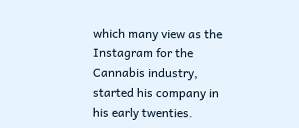which many view as the Instagram for the Cannabis industry, started his company in his early twenties.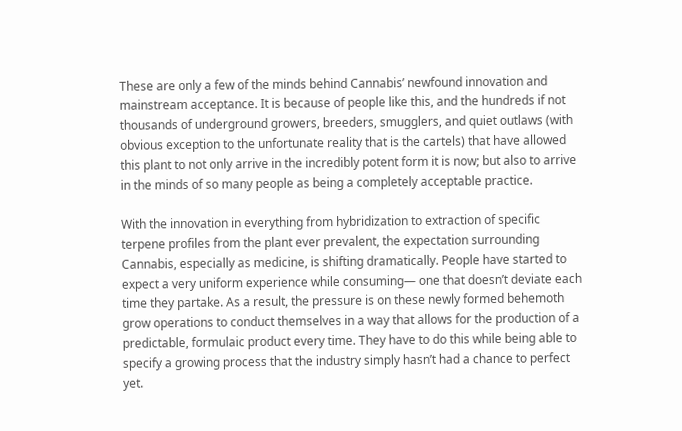These are only a few of the minds behind Cannabis’ newfound innovation and mainstream acceptance. It is because of people like this, and the hundreds if not thousands of underground growers, breeders, smugglers, and quiet outlaws (with obvious exception to the unfortunate reality that is the cartels) that have allowed this plant to not only arrive in the incredibly potent form it is now; but also to arrive in the minds of so many people as being a completely acceptable practice.

With the innovation in everything from hybridization to extraction of specific terpene profiles from the plant ever prevalent, the expectation surrounding Cannabis, especially as medicine, is shifting dramatically. People have started to expect a very uniform experience while consuming— one that doesn’t deviate each time they partake. As a result, the pressure is on these newly formed behemoth grow operations to conduct themselves in a way that allows for the production of a predictable, formulaic product every time. They have to do this while being able to specify a growing process that the industry simply hasn’t had a chance to perfect yet.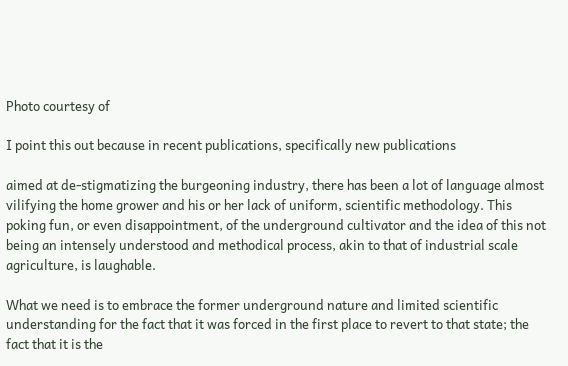Photo courtesy of

I point this out because in recent publications, specifically new publications

aimed at de-stigmatizing the burgeoning industry, there has been a lot of language almost vilifying the home grower and his or her lack of uniform, scientific methodology. This poking fun, or even disappointment, of the underground cultivator and the idea of this not being an intensely understood and methodical process, akin to that of industrial scale agriculture, is laughable.

What we need is to embrace the former underground nature and limited scientific understanding for the fact that it was forced in the first place to revert to that state; the fact that it is the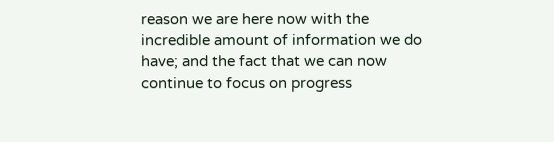reason we are here now with the incredible amount of information we do have; and the fact that we can now continue to focus on progress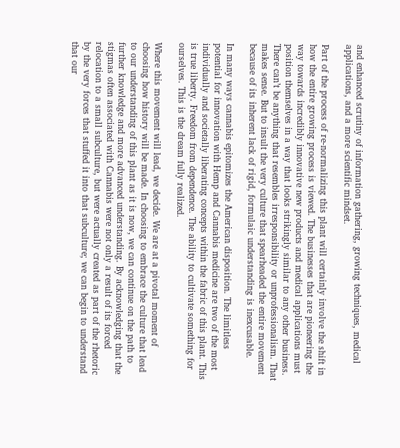and enhanced scrutiny of information gathering, growing techniques, medical applications, and a more scientific mindset.

Part of the process of re-normalizing this plant will certainly involve the shift in how the entire growing process is viewed. The businesses that are pioneering the way towards incredibly innovative new products and medical applications must position themselves in a way that looks strikingly similar to any other business. There can’t be anything that resembles irresponsibility or unprofessionalism. That makes sense. But to insult the very culture that spearheaded the entire movement because of its inherent lack of rigid, formulaic understanding is inexcusable.

In many ways cannabis epitomizes the American disposition. The limitless potential for innovation with Hemp and Cannabis medicine are two of the most individually and societally liberating concepts within the fabric of this plant. This is true liberty. Freedom from dependence. The ability to cultivate something for ourselves. This is the dream fully realized.

Where this movement will lead, we decide. We are at a pivotal moment of choosing how history will be made. In choosing to embrace the culture that lead to our understanding of this plant as it is now, we can continue on the path to further knowledge and more advanced understanding. By acknowledging that the stigmas often associated with Cannabis were not only a result of its forced relocation to a small subculture, but were actually created as part of the rhetoric by the very forces that stuffed it into that subculture; we can begin to understand that our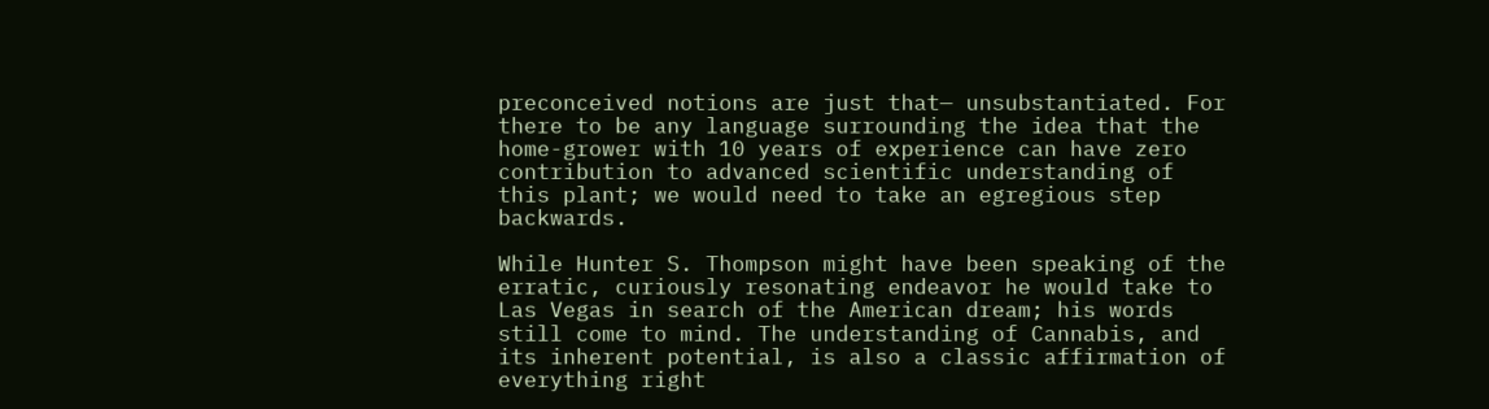preconceived notions are just that— unsubstantiated. For there to be any language surrounding the idea that the home-grower with 10 years of experience can have zero contribution to advanced scientific understanding of this plant; we would need to take an egregious step backwards.

While Hunter S. Thompson might have been speaking of the erratic, curiously resonating endeavor he would take to Las Vegas in search of the American dream; his words still come to mind. The understanding of Cannabis, and its inherent potential, is also a classic affirmation of everything right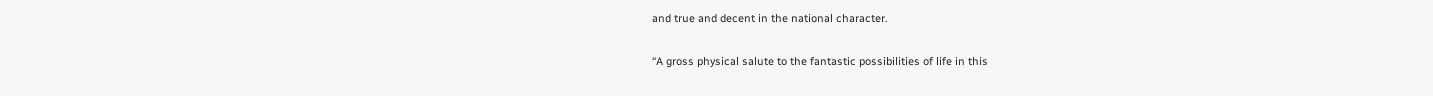and true and decent in the national character.

“A gross physical salute to the fantastic possibilities of life in this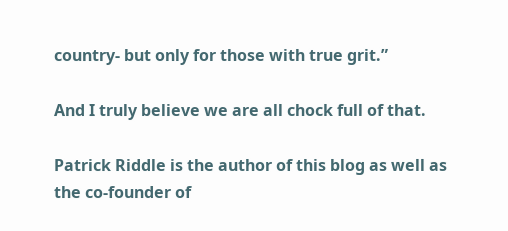country- but only for those with true grit.”

And I truly believe we are all chock full of that.

Patrick Riddle is the author of this blog as well as the co-founder of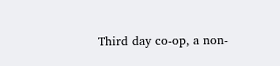Third day co-op, a non-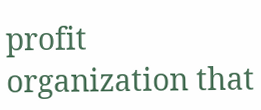profit organization that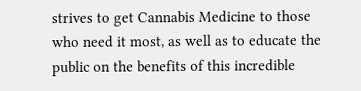strives to get Cannabis Medicine to those who need it most, as well as to educate the public on the benefits of this incredible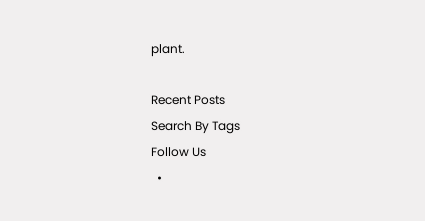plant.

Recent Posts
Search By Tags
Follow Us
  •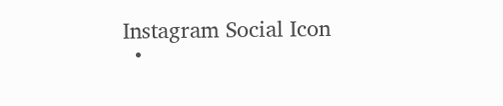Instagram Social Icon
  •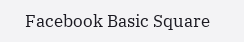Facebook Basic Square